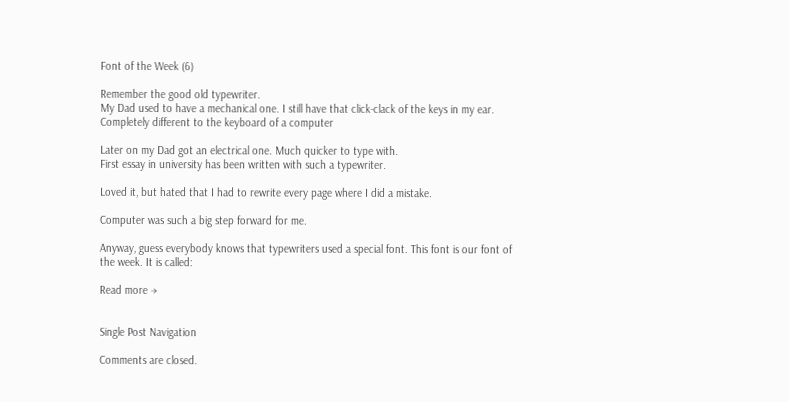Font of the Week (6)

Remember the good old typewriter.
My Dad used to have a mechanical one. I still have that click-clack of the keys in my ear.
Completely different to the keyboard of a computer

Later on my Dad got an electrical one. Much quicker to type with.
First essay in university has been written with such a typewriter.

Loved it, but hated that I had to rewrite every page where I did a mistake.

Computer was such a big step forward for me.

Anyway, guess everybody knows that typewriters used a special font. This font is our font of the week. It is called:

Read more →


Single Post Navigation

Comments are closed.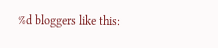%d bloggers like this: